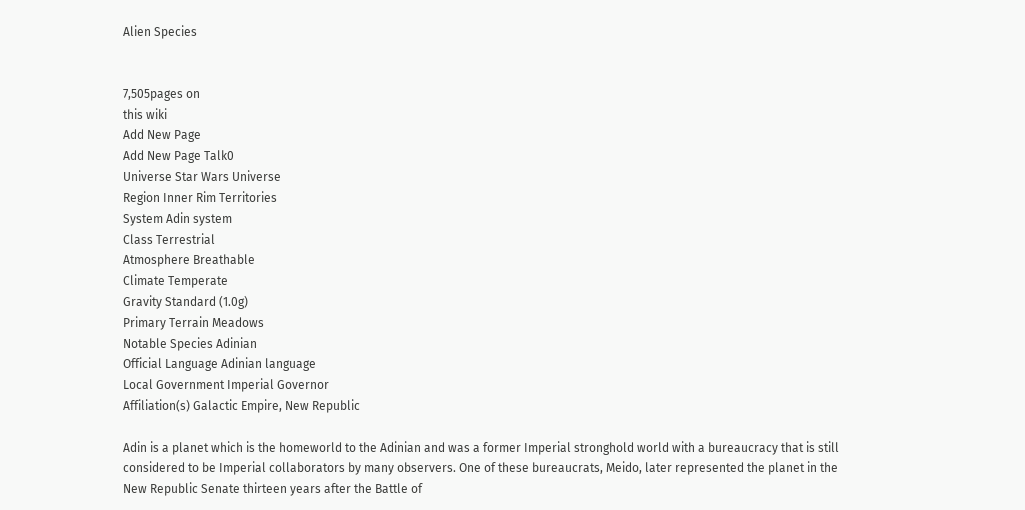Alien Species


7,505pages on
this wiki
Add New Page
Add New Page Talk0
Universe Star Wars Universe
Region Inner Rim Territories
System Adin system
Class Terrestrial
Atmosphere Breathable
Climate Temperate
Gravity Standard (1.0g)
Primary Terrain Meadows
Notable Species Adinian
Official Language Adinian language
Local Government Imperial Governor
Affiliation(s) Galactic Empire, New Republic

Adin is a planet which is the homeworld to the Adinian and was a former Imperial stronghold world with a bureaucracy that is still considered to be Imperial collaborators by many observers. One of these bureaucrats, Meido, later represented the planet in the New Republic Senate thirteen years after the Battle of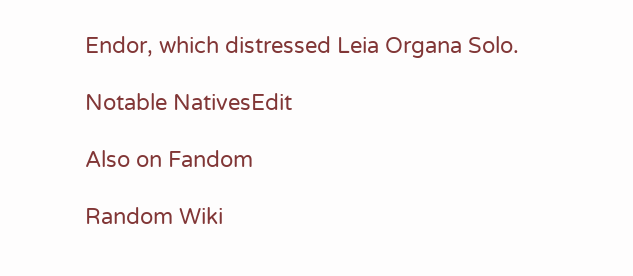Endor, which distressed Leia Organa Solo.

Notable NativesEdit

Also on Fandom

Random Wiki